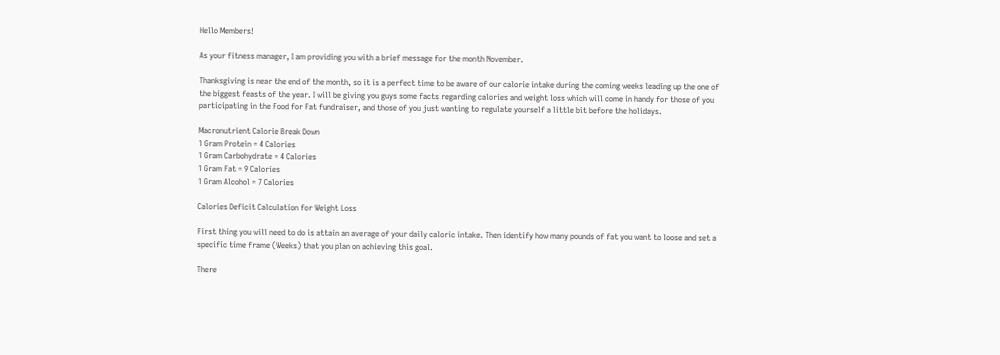Hello Members!

As your fitness manager, I am providing you with a brief message for the month November.

Thanksgiving is near the end of the month, so it is a perfect time to be aware of our calorie intake during the coming weeks leading up the one of the biggest feasts of the year. I will be giving you guys some facts regarding calories and weight loss which will come in handy for those of you participating in the Food for Fat fundraiser, and those of you just wanting to regulate yourself a little bit before the holidays.

Macronutrient Calorie Break Down
1 Gram Protein = 4 Calories
1 Gram Carbohydrate = 4 Calories
1 Gram Fat = 9 Calories
1 Gram Alcohol = 7 Calories

Calories Deficit Calculation for Weight Loss

First thing you will need to do is attain an average of your daily caloric intake. Then identify how many pounds of fat you want to loose and set a specific time frame (Weeks) that you plan on achieving this goal.

There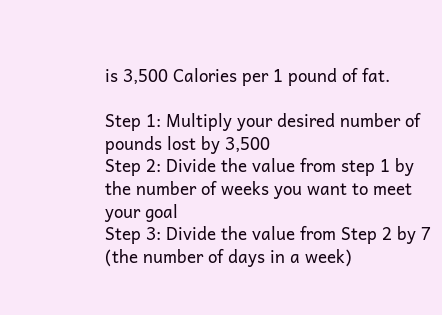is 3,500 Calories per 1 pound of fat.

Step 1: Multiply your desired number of pounds lost by 3,500
Step 2: Divide the value from step 1 by the number of weeks you want to meet your goal
Step 3: Divide the value from Step 2 by 7 (the number of days in a week)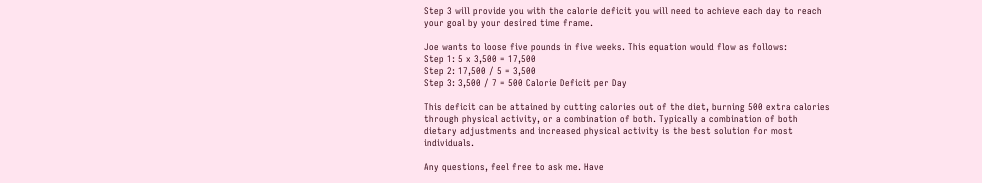Step 3 will provide you with the calorie deficit you will need to achieve each day to reach your goal by your desired time frame.

Joe wants to loose five pounds in five weeks. This equation would flow as follows:
Step 1: 5 x 3,500 = 17,500
Step 2: 17,500 / 5 = 3,500
Step 3: 3,500 / 7 = 500 Calorie Deficit per Day

This deficit can be attained by cutting calories out of the diet, burning 500 extra calories through physical activity, or a combination of both. Typically a combination of both dietary adjustments and increased physical activity is the best solution for most individuals.

Any questions, feel free to ask me. Have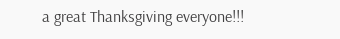a great Thanksgiving everyone!!!